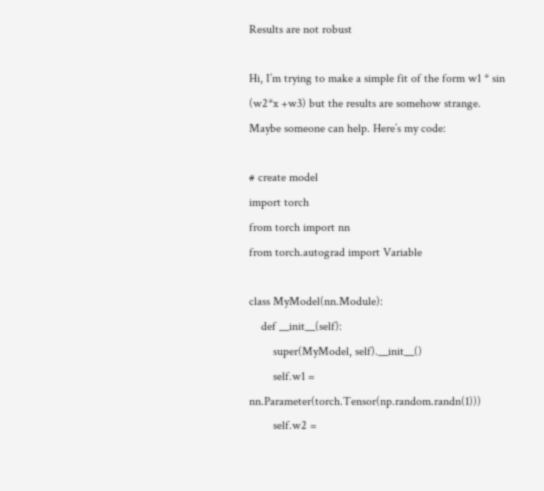Results are not robust

Hi, I’m trying to make a simple fit of the form w1 * sin (w2*x +w3) but the results are somehow strange. Maybe someone can help. Here’s my code:

# create model
import torch
from torch import nn
from torch.autograd import Variable

class MyModel(nn.Module):
    def __init__(self):
        super(MyModel, self).__init__()
        self.w1 = nn.Parameter(torch.Tensor(np.random.randn(1)))
        self.w2 =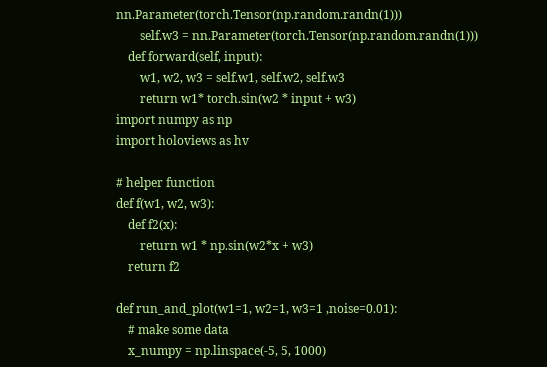nn.Parameter(torch.Tensor(np.random.randn(1)))
        self.w3 = nn.Parameter(torch.Tensor(np.random.randn(1)))
    def forward(self, input):
        w1, w2, w3 = self.w1, self.w2, self.w3
        return w1* torch.sin(w2 * input + w3)
import numpy as np
import holoviews as hv

# helper function
def f(w1, w2, w3):
    def f2(x):
        return w1 * np.sin(w2*x + w3)
    return f2

def run_and_plot(w1=1, w2=1, w3=1 ,noise=0.01):
    # make some data
    x_numpy = np.linspace(-5, 5, 1000)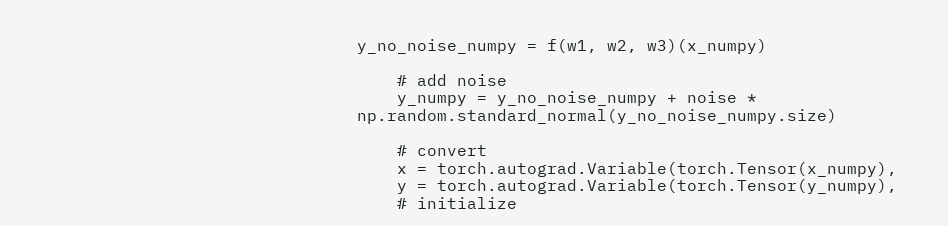y_no_noise_numpy = f(w1, w2, w3)(x_numpy)

    # add noise
    y_numpy = y_no_noise_numpy + noise * np.random.standard_normal(y_no_noise_numpy.size)

    # convert
    x = torch.autograd.Variable(torch.Tensor(x_numpy),
    y = torch.autograd.Variable(torch.Tensor(y_numpy),
    # initialize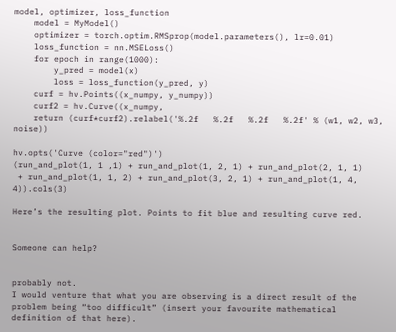model, optimizer, loss_function
    model = MyModel()
    optimizer = torch.optim.RMSprop(model.parameters(), lr=0.01)
    loss_function = nn.MSELoss()
    for epoch in range(1000):
        y_pred = model(x)
        loss = loss_function(y_pred, y)
    curf = hv.Points((x_numpy, y_numpy))
    curf2 = hv.Curve((x_numpy,
    return (curf*curf2).relabel('%.2f   %.2f   %.2f   %.2f' % (w1, w2, w3, noise))

hv.opts('Curve (color="red")')
(run_and_plot(1, 1 ,1) + run_and_plot(1, 2, 1) + run_and_plot(2, 1, 1)
 + run_and_plot(1, 1, 2) + run_and_plot(3, 2, 1) + run_and_plot(1, 4, 4)).cols(3)

Here’s the resulting plot. Points to fit blue and resulting curve red.


Someone can help?


probably not.
I would venture that what you are observing is a direct result of the problem being “too difficult” (insert your favourite mathematical definition of that here).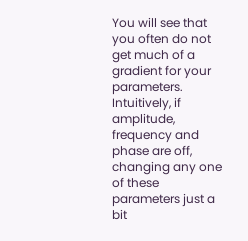You will see that you often do not get much of a gradient for your parameters. Intuitively, if amplitude, frequency and phase are off, changing any one of these parameters just a bit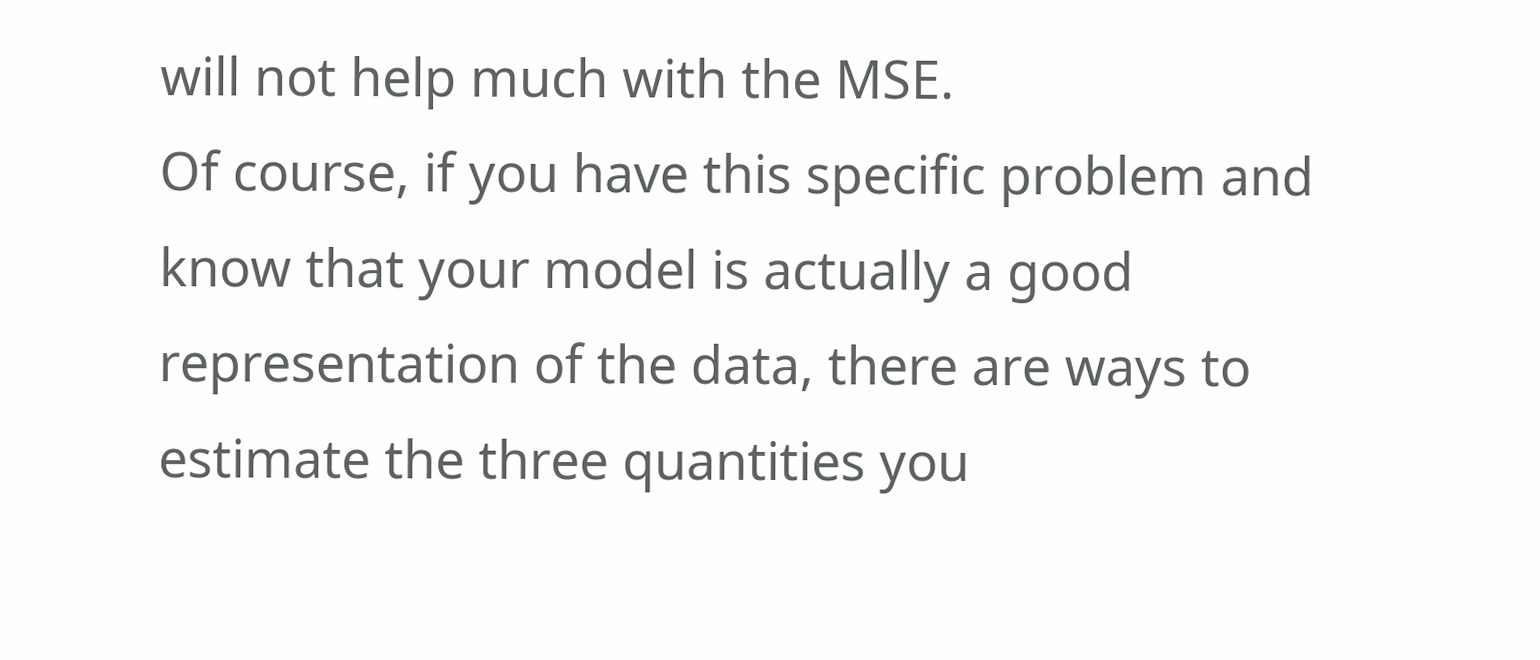will not help much with the MSE.
Of course, if you have this specific problem and know that your model is actually a good representation of the data, there are ways to estimate the three quantities you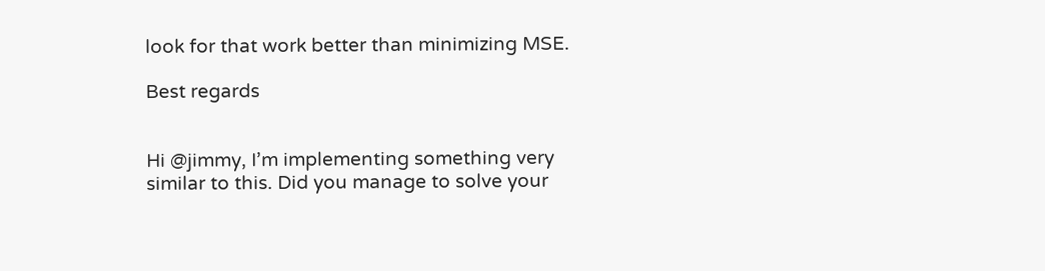look for that work better than minimizing MSE.

Best regards


Hi @jimmy, I’m implementing something very similar to this. Did you manage to solve your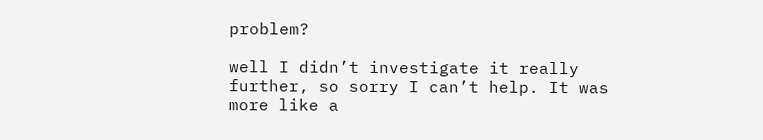problem?

well I didn’t investigate it really further, so sorry I can’t help. It was more like a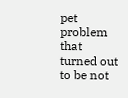pet problem that turned out to be not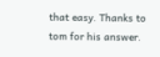that easy. Thanks to tom for his answer.